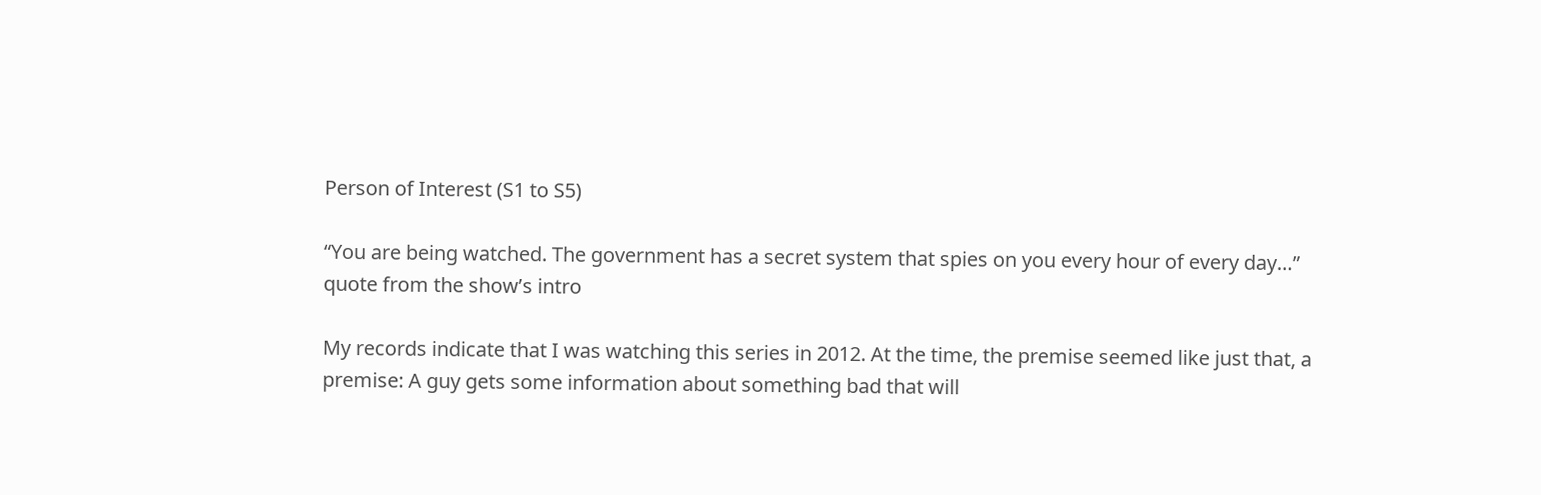Person of Interest (S1 to S5)

“You are being watched. The government has a secret system that spies on you every hour of every day…”
quote from the show’s intro

My records indicate that I was watching this series in 2012. At the time, the premise seemed like just that, a premise: A guy gets some information about something bad that will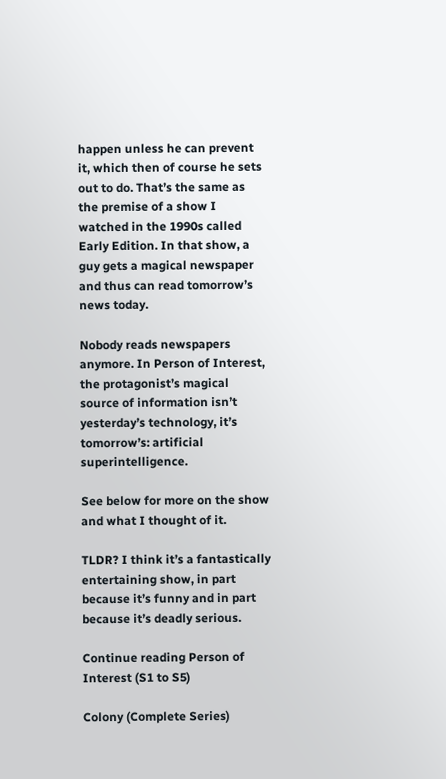happen unless he can prevent it, which then of course he sets out to do. That’s the same as the premise of a show I watched in the 1990s called Early Edition. In that show, a guy gets a magical newspaper and thus can read tomorrow’s news today.

Nobody reads newspapers anymore. In Person of Interest, the protagonist’s magical source of information isn’t yesterday’s technology, it’s tomorrow’s: artificial superintelligence.

See below for more on the show and what I thought of it.

TLDR? I think it’s a fantastically entertaining show, in part because it’s funny and in part because it’s deadly serious.

Continue reading Person of Interest (S1 to S5)

Colony (Complete Series)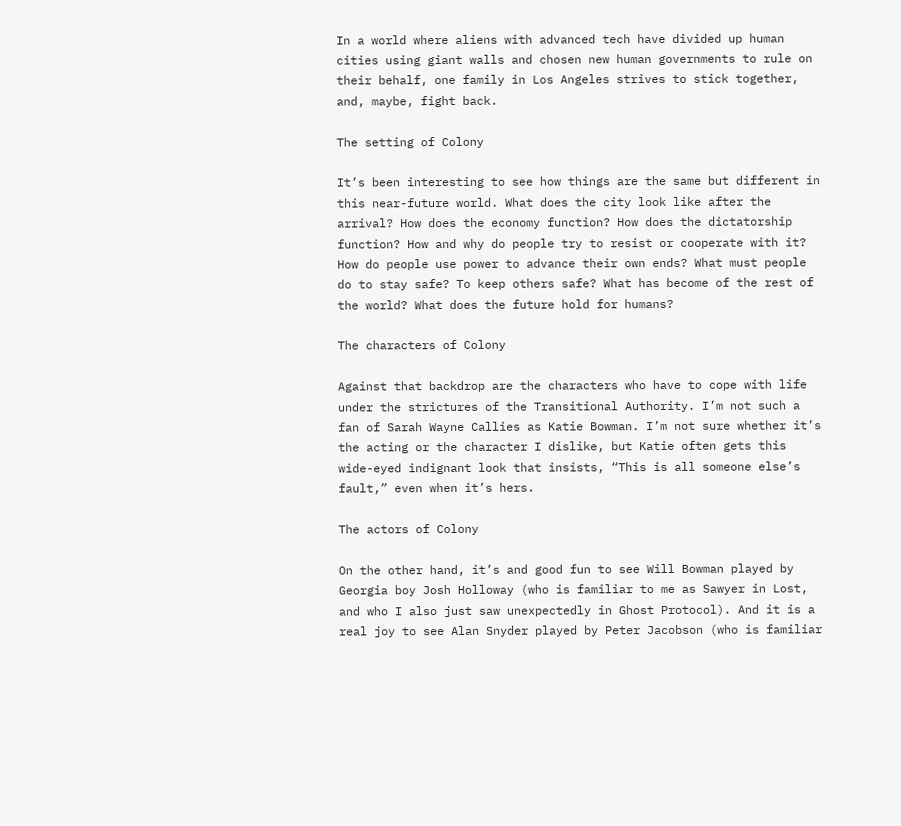In a world where aliens with advanced tech have divided up human cities using giant walls and chosen new human governments to rule on their behalf, one family in Los Angeles strives to stick together, and, maybe, fight back.

The setting of Colony

It’s been interesting to see how things are the same but different in this near-future world. What does the city look like after the arrival? How does the economy function? How does the dictatorship function? How and why do people try to resist or cooperate with it? How do people use power to advance their own ends? What must people do to stay safe? To keep others safe? What has become of the rest of the world? What does the future hold for humans?

The characters of Colony

Against that backdrop are the characters who have to cope with life under the strictures of the Transitional Authority. I’m not such a fan of Sarah Wayne Callies as Katie Bowman. I’m not sure whether it’s the acting or the character I dislike, but Katie often gets this wide-eyed indignant look that insists, “This is all someone else’s fault,” even when it’s hers.

The actors of Colony

On the other hand, it’s and good fun to see Will Bowman played by Georgia boy Josh Holloway (who is familiar to me as Sawyer in Lost, and who I also just saw unexpectedly in Ghost Protocol). And it is a real joy to see Alan Snyder played by Peter Jacobson (who is familiar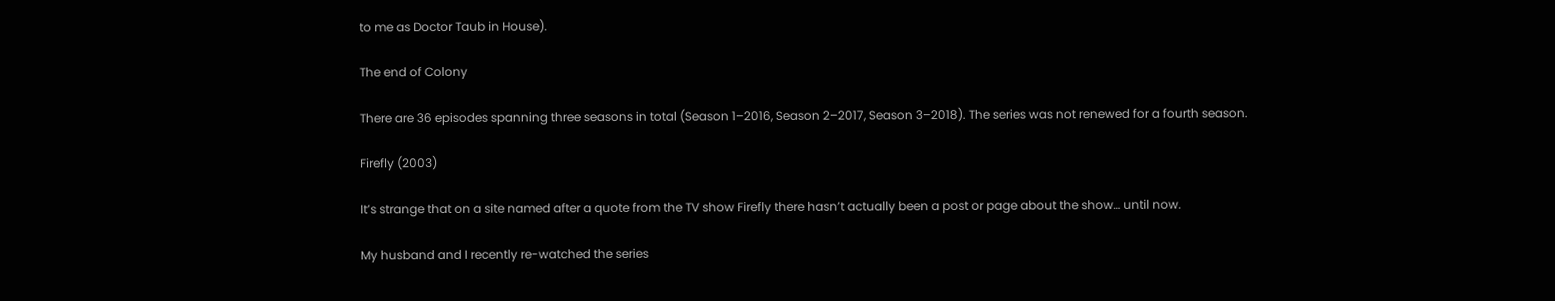to me as Doctor Taub in House).

The end of Colony

There are 36 episodes spanning three seasons in total (Season 1–2016, Season 2–2017, Season 3–2018). The series was not renewed for a fourth season.

Firefly (2003)

It’s strange that on a site named after a quote from the TV show Firefly there hasn’t actually been a post or page about the show… until now.

My husband and I recently re-watched the series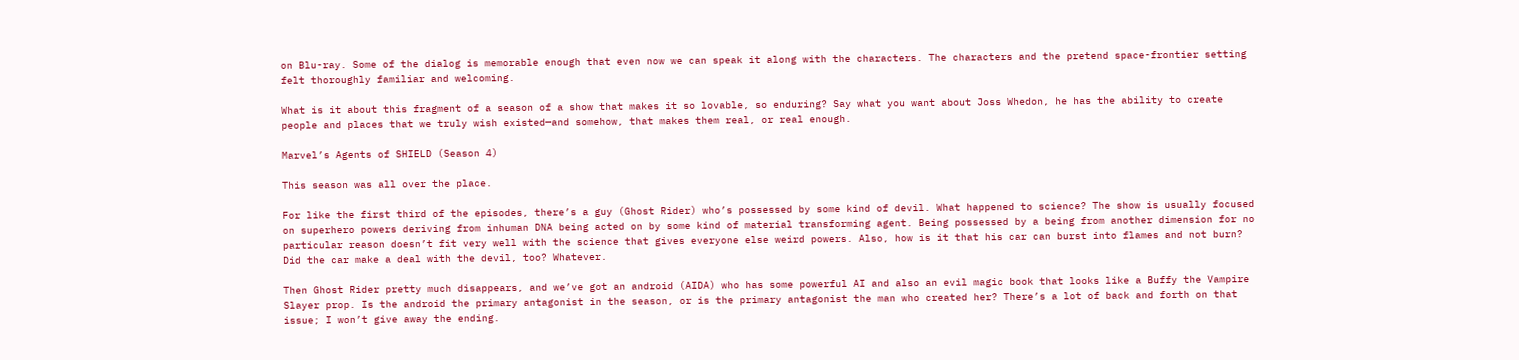on Blu-ray. Some of the dialog is memorable enough that even now we can speak it along with the characters. The characters and the pretend space-frontier setting felt thoroughly familiar and welcoming.

What is it about this fragment of a season of a show that makes it so lovable, so enduring? Say what you want about Joss Whedon, he has the ability to create people and places that we truly wish existed—and somehow, that makes them real, or real enough.

Marvel’s Agents of SHIELD (Season 4)

This season was all over the place.

For like the first third of the episodes, there’s a guy (Ghost Rider) who’s possessed by some kind of devil. What happened to science? The show is usually focused on superhero powers deriving from inhuman DNA being acted on by some kind of material transforming agent. Being possessed by a being from another dimension for no particular reason doesn’t fit very well with the science that gives everyone else weird powers. Also, how is it that his car can burst into flames and not burn? Did the car make a deal with the devil, too? Whatever.

Then Ghost Rider pretty much disappears, and we’ve got an android (AIDA) who has some powerful AI and also an evil magic book that looks like a Buffy the Vampire Slayer prop. Is the android the primary antagonist in the season, or is the primary antagonist the man who created her? There’s a lot of back and forth on that issue; I won’t give away the ending.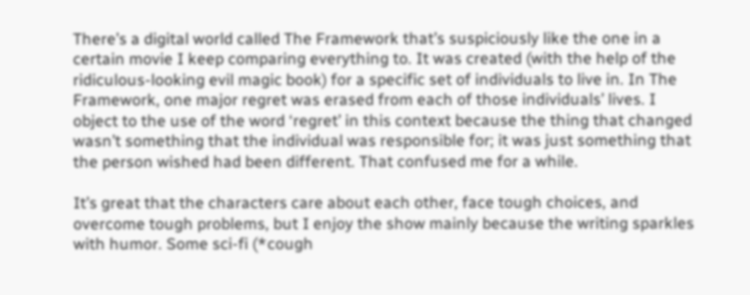There’s a digital world called The Framework that’s suspiciously like the one in a certain movie I keep comparing everything to. It was created (with the help of the ridiculous-looking evil magic book) for a specific set of individuals to live in. In The Framework, one major regret was erased from each of those individuals’ lives. I object to the use of the word ‘regret’ in this context because the thing that changed wasn’t something that the individual was responsible for; it was just something that the person wished had been different. That confused me for a while.

It’s great that the characters care about each other, face tough choices, and overcome tough problems, but I enjoy the show mainly because the writing sparkles with humor. Some sci-fi (*cough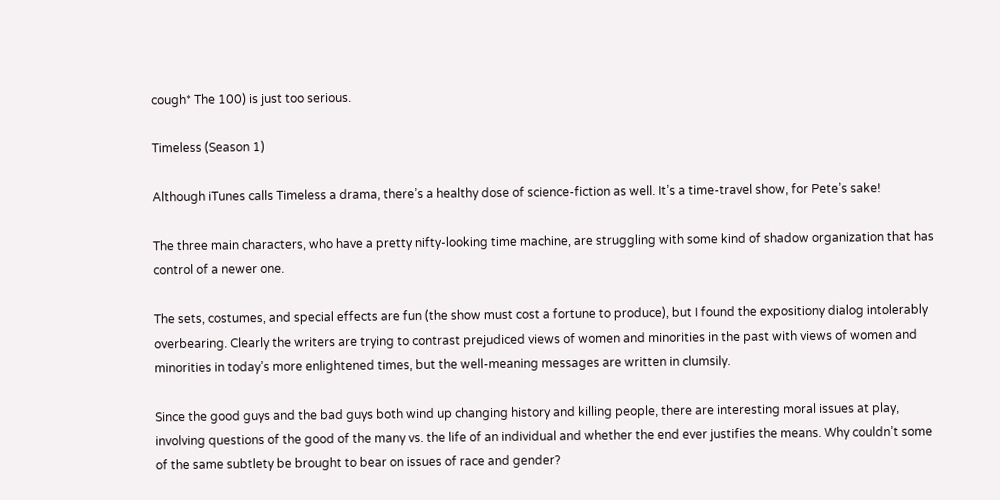cough* The 100) is just too serious.

Timeless (Season 1)

Although iTunes calls Timeless a drama, there’s a healthy dose of science-fiction as well. It’s a time-travel show, for Pete’s sake!

The three main characters, who have a pretty nifty-looking time machine, are struggling with some kind of shadow organization that has control of a newer one.

The sets, costumes, and special effects are fun (the show must cost a fortune to produce), but I found the expositiony dialog intolerably overbearing. Clearly the writers are trying to contrast prejudiced views of women and minorities in the past with views of women and minorities in today’s more enlightened times, but the well-meaning messages are written in clumsily.

Since the good guys and the bad guys both wind up changing history and killing people, there are interesting moral issues at play, involving questions of the good of the many vs. the life of an individual and whether the end ever justifies the means. Why couldn’t some of the same subtlety be brought to bear on issues of race and gender?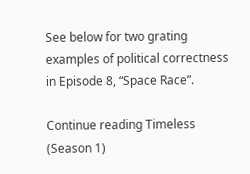See below for two grating examples of political correctness in Episode 8, “Space Race”.

Continue reading Timeless (Season 1)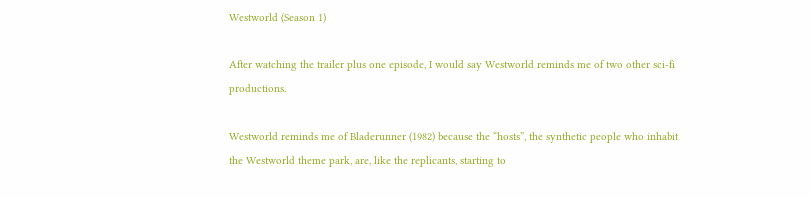Westworld (Season 1)

After watching the trailer plus one episode, I would say Westworld reminds me of two other sci-fi productions.

Westworld reminds me of Bladerunner (1982) because the “hosts”, the synthetic people who inhabit the Westworld theme park, are, like the replicants, starting to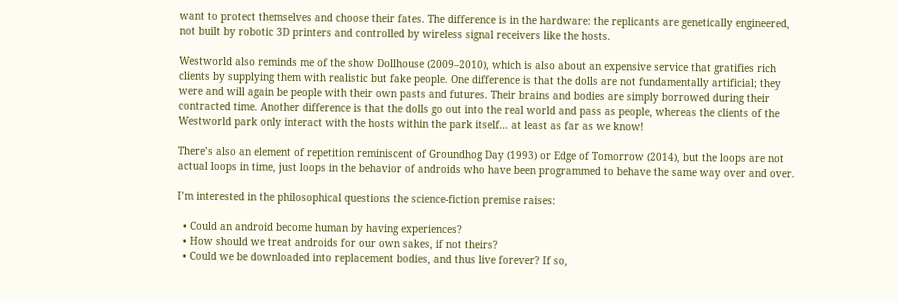want to protect themselves and choose their fates. The difference is in the hardware: the replicants are genetically engineered, not built by robotic 3D printers and controlled by wireless signal receivers like the hosts.

Westworld also reminds me of the show Dollhouse (2009–2010), which is also about an expensive service that gratifies rich clients by supplying them with realistic but fake people. One difference is that the dolls are not fundamentally artificial; they were and will again be people with their own pasts and futures. Their brains and bodies are simply borrowed during their contracted time. Another difference is that the dolls go out into the real world and pass as people, whereas the clients of the Westworld park only interact with the hosts within the park itself… at least as far as we know!

There’s also an element of repetition reminiscent of Groundhog Day (1993) or Edge of Tomorrow (2014), but the loops are not actual loops in time, just loops in the behavior of androids who have been programmed to behave the same way over and over.

I’m interested in the philosophical questions the science-fiction premise raises:

  • Could an android become human by having experiences?
  • How should we treat androids for our own sakes, if not theirs?
  • Could we be downloaded into replacement bodies, and thus live forever? If so,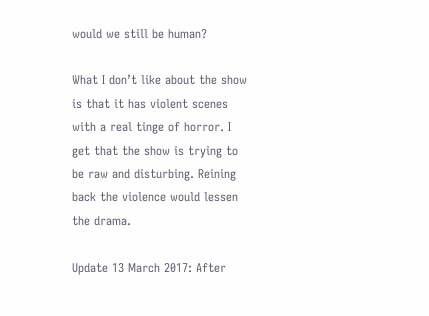would we still be human?

What I don’t like about the show is that it has violent scenes with a real tinge of horror. I get that the show is trying to be raw and disturbing. Reining back the violence would lessen the drama.

Update 13 March 2017: After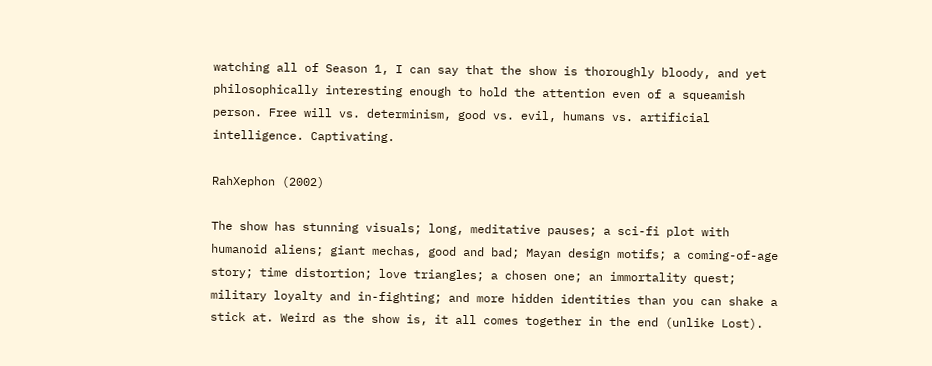watching all of Season 1, I can say that the show is thoroughly bloody, and yet philosophically interesting enough to hold the attention even of a squeamish person. Free will vs. determinism, good vs. evil, humans vs. artificial intelligence. Captivating.

RahXephon (2002)

The show has stunning visuals; long, meditative pauses; a sci-fi plot with humanoid aliens; giant mechas, good and bad; Mayan design motifs; a coming-of-age story; time distortion; love triangles; a chosen one; an immortality quest; military loyalty and in-fighting; and more hidden identities than you can shake a stick at. Weird as the show is, it all comes together in the end (unlike Lost).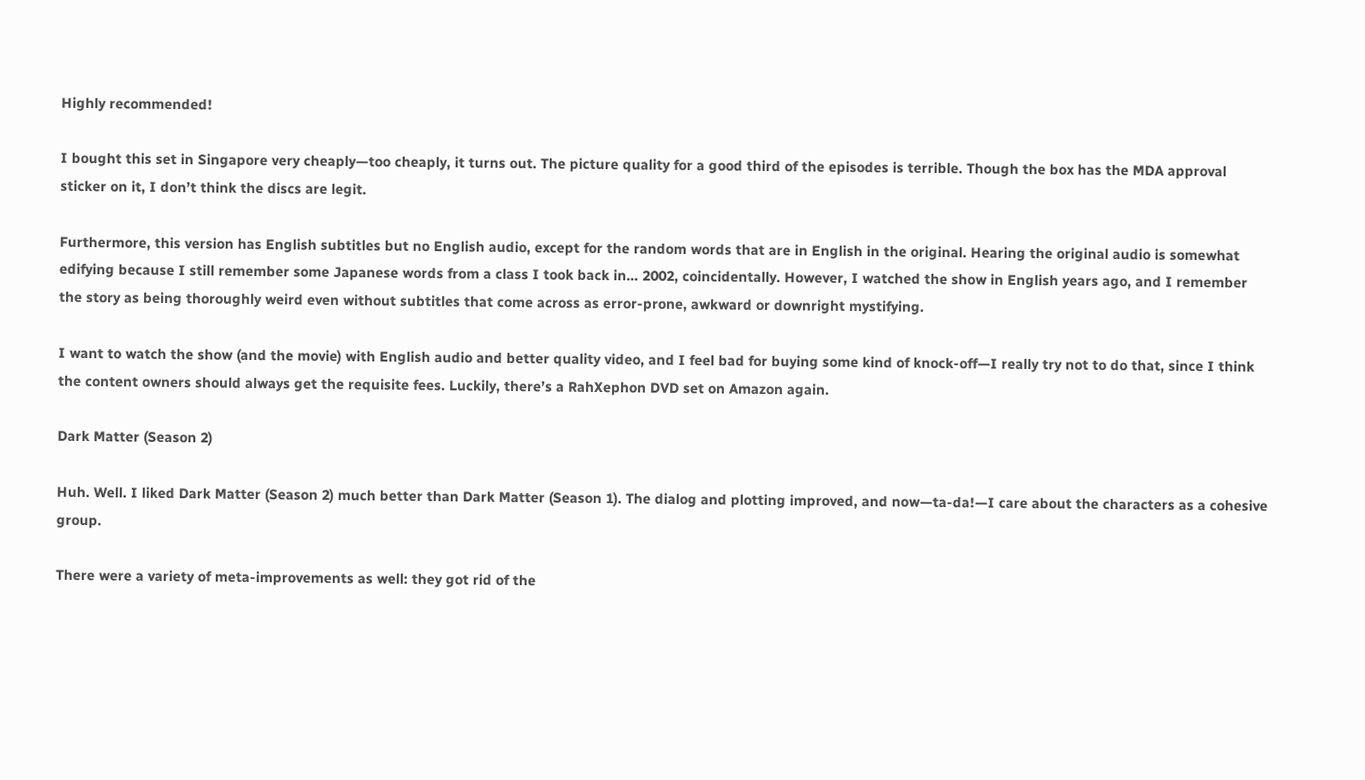Highly recommended!

I bought this set in Singapore very cheaply—too cheaply, it turns out. The picture quality for a good third of the episodes is terrible. Though the box has the MDA approval sticker on it, I don’t think the discs are legit.

Furthermore, this version has English subtitles but no English audio, except for the random words that are in English in the original. Hearing the original audio is somewhat edifying because I still remember some Japanese words from a class I took back in… 2002, coincidentally. However, I watched the show in English years ago, and I remember the story as being thoroughly weird even without subtitles that come across as error-prone, awkward or downright mystifying.

I want to watch the show (and the movie) with English audio and better quality video, and I feel bad for buying some kind of knock-off—I really try not to do that, since I think the content owners should always get the requisite fees. Luckily, there’s a RahXephon DVD set on Amazon again.

Dark Matter (Season 2)

Huh. Well. I liked Dark Matter (Season 2) much better than Dark Matter (Season 1). The dialog and plotting improved, and now—ta-da!—I care about the characters as a cohesive group.

There were a variety of meta-improvements as well: they got rid of the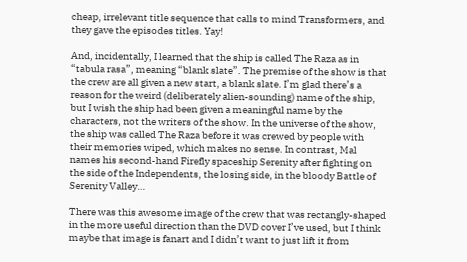cheap, irrelevant title sequence that calls to mind Transformers, and they gave the episodes titles. Yay!

And, incidentally, I learned that the ship is called The Raza as in “tabula rasa”, meaning “blank slate”. The premise of the show is that the crew are all given a new start, a blank slate. I’m glad there’s a reason for the weird (deliberately alien-sounding) name of the ship, but I wish the ship had been given a meaningful name by the characters, not the writers of the show. In the universe of the show, the ship was called The Raza before it was crewed by people with their memories wiped, which makes no sense. In contrast, Mal names his second-hand Firefly spaceship Serenity after fighting on the side of the Independents, the losing side, in the bloody Battle of Serenity Valley…

There was this awesome image of the crew that was rectangly-shaped in the more useful direction than the DVD cover I’ve used, but I think maybe that image is fanart and I didn’t want to just lift it from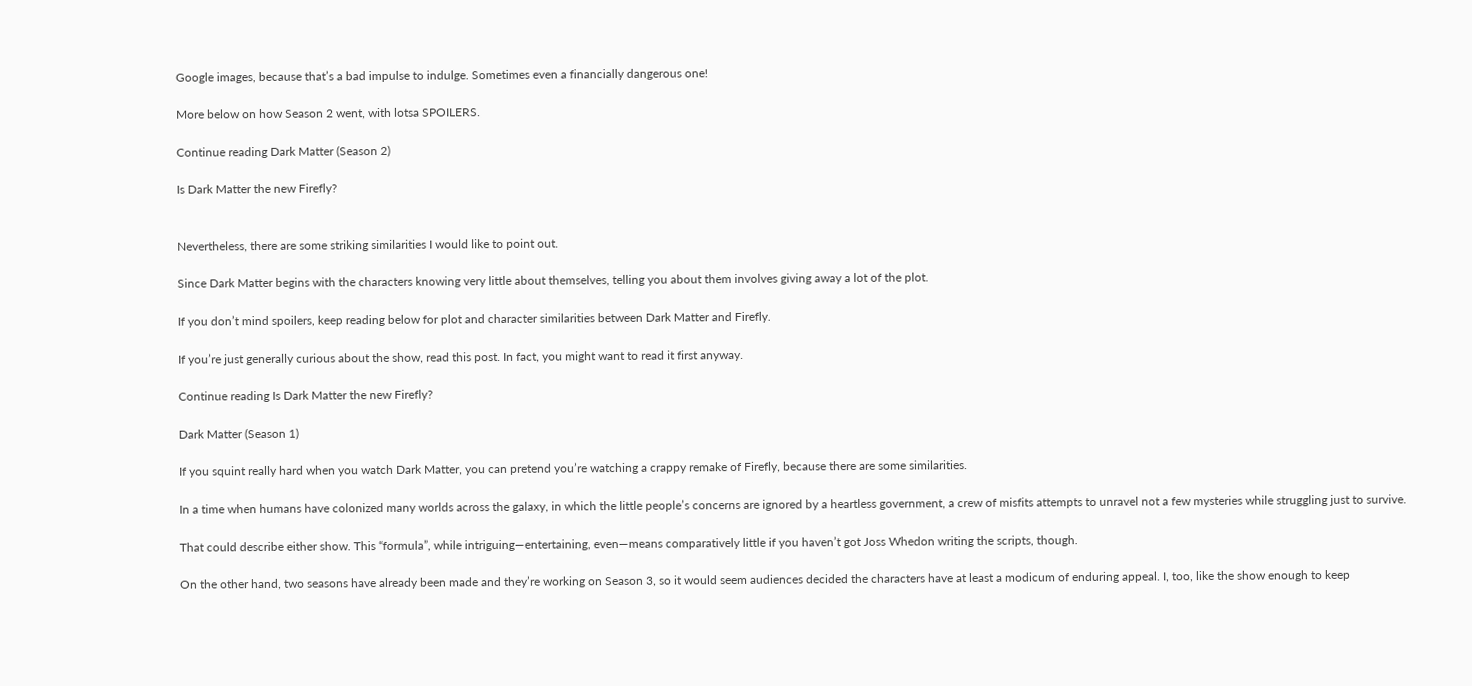Google images, because that’s a bad impulse to indulge. Sometimes even a financially dangerous one!

More below on how Season 2 went, with lotsa SPOILERS.

Continue reading Dark Matter (Season 2)

Is Dark Matter the new Firefly?


Nevertheless, there are some striking similarities I would like to point out.

Since Dark Matter begins with the characters knowing very little about themselves, telling you about them involves giving away a lot of the plot.

If you don’t mind spoilers, keep reading below for plot and character similarities between Dark Matter and Firefly.

If you’re just generally curious about the show, read this post. In fact, you might want to read it first anyway.

Continue reading Is Dark Matter the new Firefly?

Dark Matter (Season 1)

If you squint really hard when you watch Dark Matter, you can pretend you’re watching a crappy remake of Firefly, because there are some similarities.

In a time when humans have colonized many worlds across the galaxy, in which the little people’s concerns are ignored by a heartless government, a crew of misfits attempts to unravel not a few mysteries while struggling just to survive.

That could describe either show. This “formula”, while intriguing—entertaining, even—means comparatively little if you haven’t got Joss Whedon writing the scripts, though.

On the other hand, two seasons have already been made and they’re working on Season 3, so it would seem audiences decided the characters have at least a modicum of enduring appeal. I, too, like the show enough to keep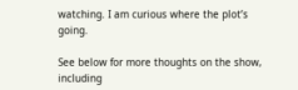watching. I am curious where the plot’s going.

See below for more thoughts on the show, including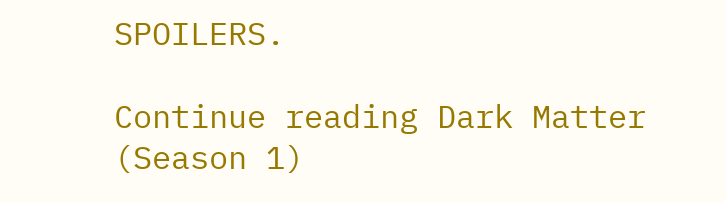SPOILERS.

Continue reading Dark Matter (Season 1)